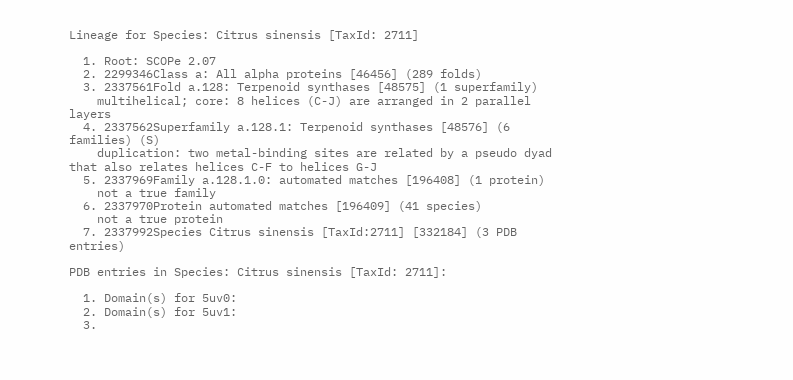Lineage for Species: Citrus sinensis [TaxId: 2711]

  1. Root: SCOPe 2.07
  2. 2299346Class a: All alpha proteins [46456] (289 folds)
  3. 2337561Fold a.128: Terpenoid synthases [48575] (1 superfamily)
    multihelical; core: 8 helices (C-J) are arranged in 2 parallel layers
  4. 2337562Superfamily a.128.1: Terpenoid synthases [48576] (6 families) (S)
    duplication: two metal-binding sites are related by a pseudo dyad that also relates helices C-F to helices G-J
  5. 2337969Family a.128.1.0: automated matches [196408] (1 protein)
    not a true family
  6. 2337970Protein automated matches [196409] (41 species)
    not a true protein
  7. 2337992Species Citrus sinensis [TaxId:2711] [332184] (3 PDB entries)

PDB entries in Species: Citrus sinensis [TaxId: 2711]:

  1. Domain(s) for 5uv0:
  2. Domain(s) for 5uv1:
  3.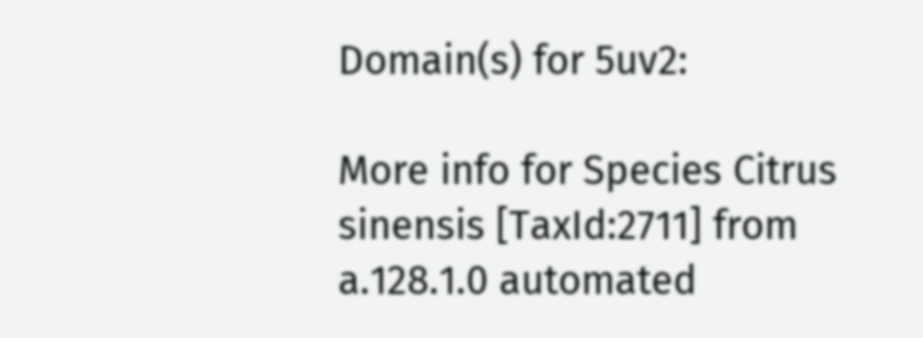Domain(s) for 5uv2:

More info for Species Citrus sinensis [TaxId:2711] from a.128.1.0 automated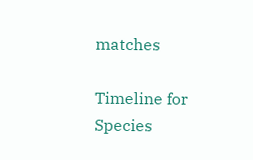matches

Timeline for Species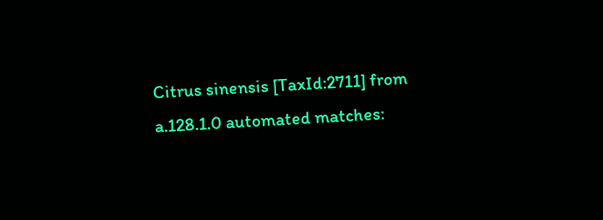Citrus sinensis [TaxId:2711] from a.128.1.0 automated matches: